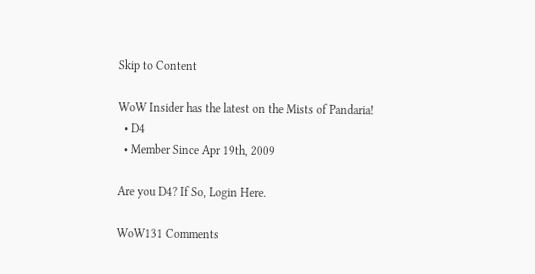Skip to Content

WoW Insider has the latest on the Mists of Pandaria!
  • D4
  • Member Since Apr 19th, 2009

Are you D4? If So, Login Here.

WoW131 Comments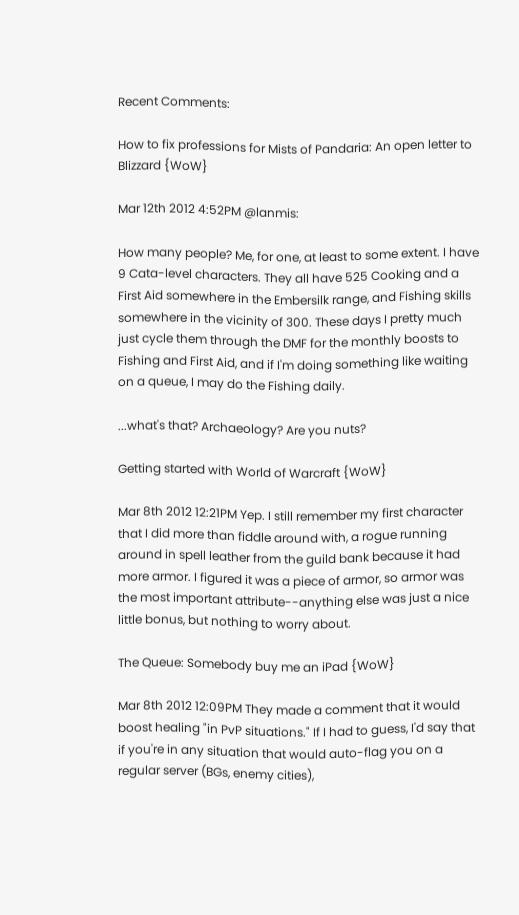Recent Comments:

How to fix professions for Mists of Pandaria: An open letter to Blizzard {WoW}

Mar 12th 2012 4:52PM @lanmis:

How many people? Me, for one, at least to some extent. I have 9 Cata-level characters. They all have 525 Cooking and a First Aid somewhere in the Embersilk range, and Fishing skills somewhere in the vicinity of 300. These days I pretty much just cycle them through the DMF for the monthly boosts to Fishing and First Aid, and if I'm doing something like waiting on a queue, I may do the Fishing daily.

...what's that? Archaeology? Are you nuts?

Getting started with World of Warcraft {WoW}

Mar 8th 2012 12:21PM Yep. I still remember my first character that I did more than fiddle around with, a rogue running around in spell leather from the guild bank because it had more armor. I figured it was a piece of armor, so armor was the most important attribute--anything else was just a nice little bonus, but nothing to worry about.

The Queue: Somebody buy me an iPad {WoW}

Mar 8th 2012 12:09PM They made a comment that it would boost healing "in PvP situations." If I had to guess, I'd say that if you're in any situation that would auto-flag you on a regular server (BGs, enemy cities),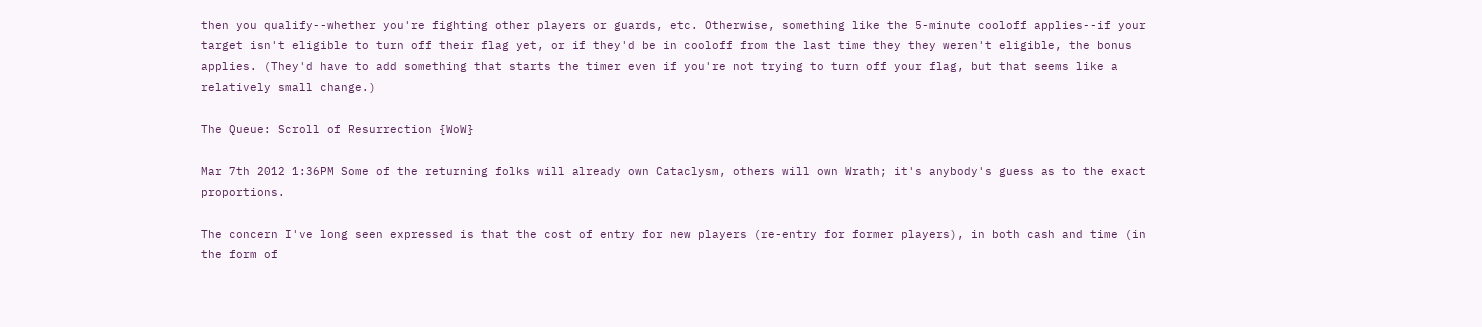then you qualify--whether you're fighting other players or guards, etc. Otherwise, something like the 5-minute cooloff applies--if your target isn't eligible to turn off their flag yet, or if they'd be in cooloff from the last time they they weren't eligible, the bonus applies. (They'd have to add something that starts the timer even if you're not trying to turn off your flag, but that seems like a relatively small change.)

The Queue: Scroll of Resurrection {WoW}

Mar 7th 2012 1:36PM Some of the returning folks will already own Cataclysm, others will own Wrath; it's anybody's guess as to the exact proportions.

The concern I've long seen expressed is that the cost of entry for new players (re-entry for former players), in both cash and time (in the form of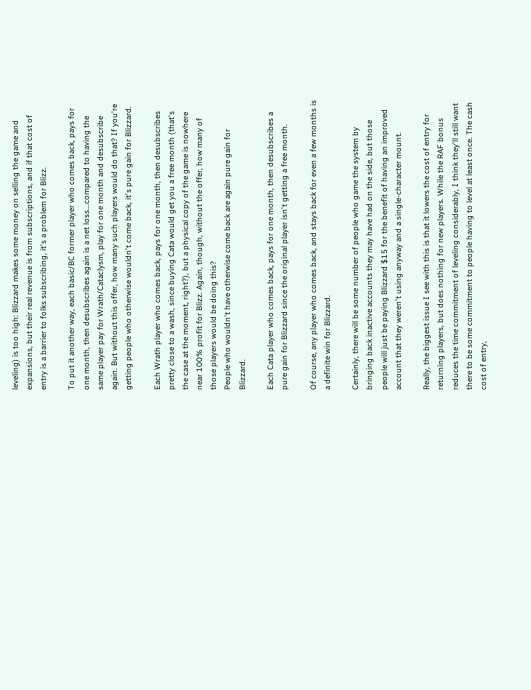leveling) is too high: Blizzard makes some money on selling the game and expansions, but their real revenue is from subscriptions, and if that cost of entry is a barrier to folks subscribing, it's a problem for Blizz.

To put it another way, each basic/BC former player who comes back, pays for one month, then desubscribes again is a net loss...compared to having the same player pay for Wrath/Cataclysm, play for one month and desubscribe again. But without this offer, how many such players would do that? If you're getting people who otherwise wouldn't come back, it's pure gain for Blizzard.

Each Wrath player who comes back, pays for one month, then desubscribes pretty close to a wash, since buying Cata would get you a free month (that's the case at the moment, right?), but a physical copy of the game is nowhere near 100% profit for Blizz. Again, though, without the offer, how many of those players would be doing this?
People who wouldn't have otherwise come back are again pure gain for Blizzard.

Each Cata player who comes back, pays for one month, then desubscribes a pure gain for Blizzard since the original player isn't getting a free month.

Of course, any player who comes back, and stays back for even a few months is a definite win for Blizzard.

Certainly, there will be some number of people who game the system by bringing back inactive accounts they may have had on the side, but those people will just be paying Blizzard $15 for the benefit of having an improved account that they weren't using anyway and a single-character mount.

Really, the biggest issue I see with this is that it lowers the cost of entry for returning players, but does nothing for new players. While the RAF bonus reduces the time commitment of leveling considerably, I think they'll still want there to be some commitment to people having to level at least once. The cash cost of entry,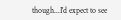though...I'd expect to see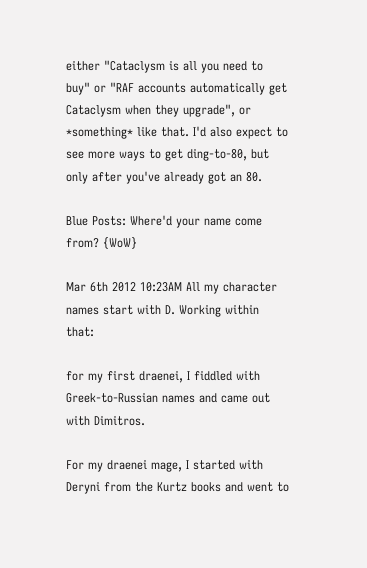either "Cataclysm is all you need to buy" or "RAF accounts automatically get Cataclysm when they upgrade", or *something* like that. I'd also expect to see more ways to get ding-to-80, but only after you've already got an 80.

Blue Posts: Where'd your name come from? {WoW}

Mar 6th 2012 10:23AM All my character names start with D. Working within that:

for my first draenei, I fiddled with Greek-to-Russian names and came out with Dimitros.

For my draenei mage, I started with Deryni from the Kurtz books and went to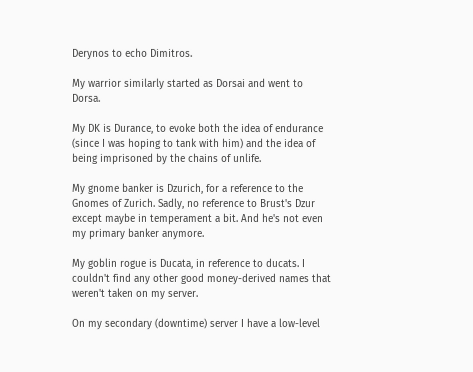Derynos to echo Dimitros.

My warrior similarly started as Dorsai and went to Dorsa.

My DK is Durance, to evoke both the idea of endurance (since I was hoping to tank with him) and the idea of being imprisoned by the chains of unlife.

My gnome banker is Dzurich, for a reference to the Gnomes of Zurich. Sadly, no reference to Brust's Dzur except maybe in temperament a bit. And he's not even my primary banker anymore.

My goblin rogue is Ducata, in reference to ducats. I couldn't find any other good money-derived names that weren't taken on my server.

On my secondary (downtime) server I have a low-level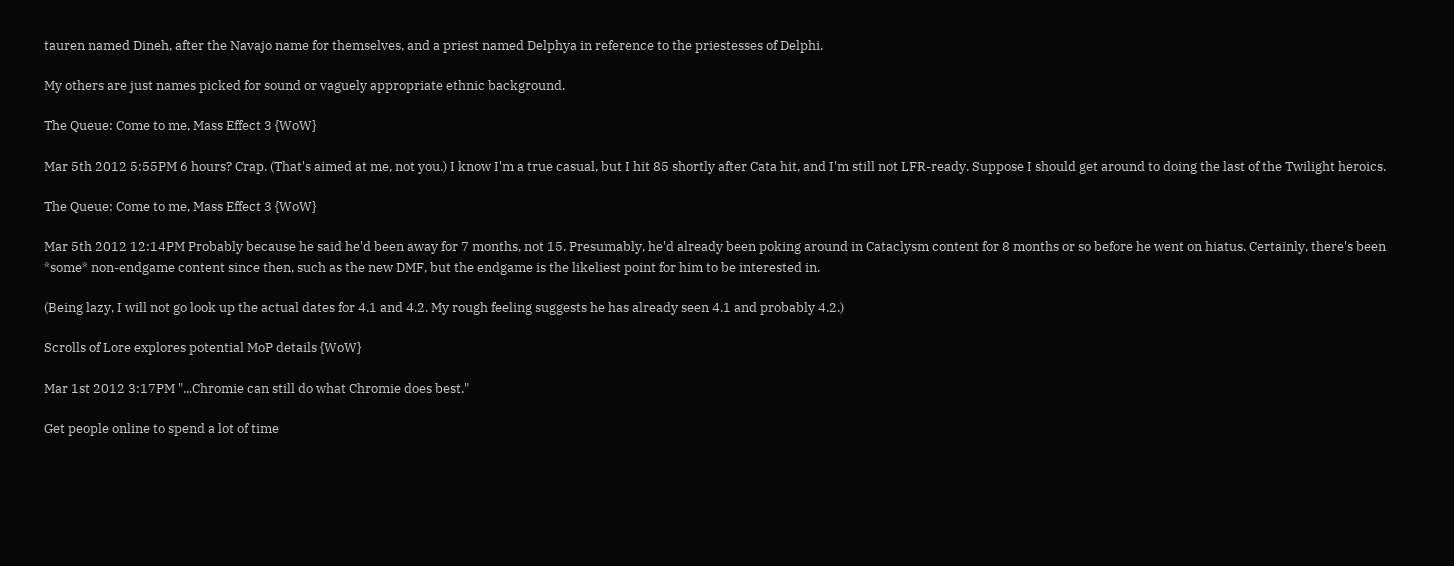tauren named Dineh, after the Navajo name for themselves, and a priest named Delphya in reference to the priestesses of Delphi.

My others are just names picked for sound or vaguely appropriate ethnic background.

The Queue: Come to me, Mass Effect 3 {WoW}

Mar 5th 2012 5:55PM 6 hours? Crap. (That's aimed at me, not you.) I know I'm a true casual, but I hit 85 shortly after Cata hit, and I'm still not LFR-ready. Suppose I should get around to doing the last of the Twilight heroics.

The Queue: Come to me, Mass Effect 3 {WoW}

Mar 5th 2012 12:14PM Probably because he said he'd been away for 7 months, not 15. Presumably, he'd already been poking around in Cataclysm content for 8 months or so before he went on hiatus. Certainly, there's been *some* non-endgame content since then, such as the new DMF, but the endgame is the likeliest point for him to be interested in.

(Being lazy, I will not go look up the actual dates for 4.1 and 4.2. My rough feeling suggests he has already seen 4.1 and probably 4.2.)

Scrolls of Lore explores potential MoP details {WoW}

Mar 1st 2012 3:17PM "...Chromie can still do what Chromie does best."

Get people online to spend a lot of time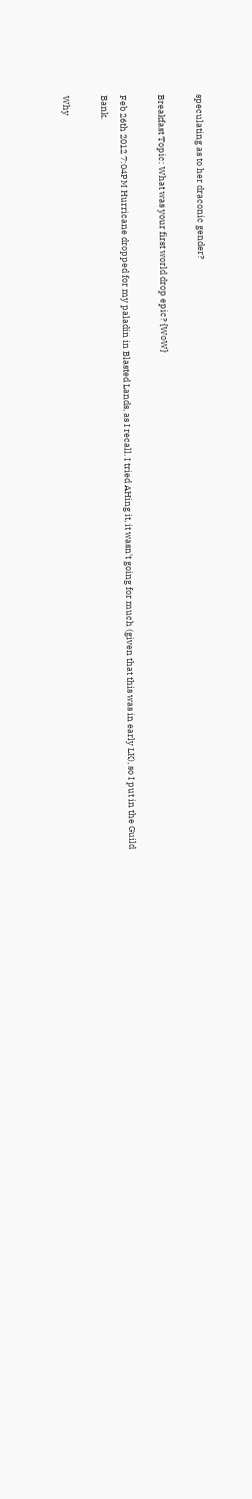speculating as to her draconic gender?

Breakfast Topic: What was your first world drop epic? {WoW}

Feb 26th 2012 7:04PM Hurricane dropped for my paladin in Blasted Lands, as I recall. I tried AHing it, it wasn't going for much (given that this was in early LK), so I put in the Guild Bank.

Why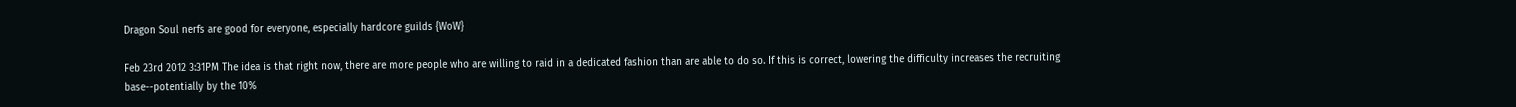Dragon Soul nerfs are good for everyone, especially hardcore guilds {WoW}

Feb 23rd 2012 3:31PM The idea is that right now, there are more people who are willing to raid in a dedicated fashion than are able to do so. If this is correct, lowering the difficulty increases the recruiting base--potentially by the 10%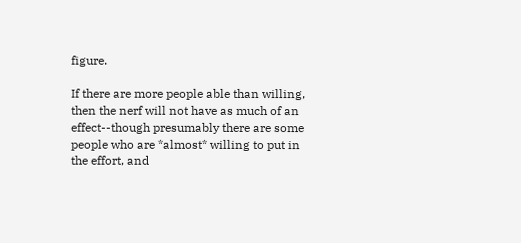figure.

If there are more people able than willing, then the nerf will not have as much of an effect--though presumably there are some people who are *almost* willing to put in the effort, and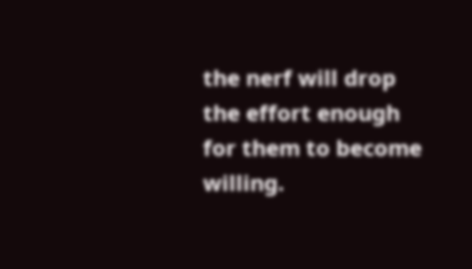the nerf will drop the effort enough for them to become willing.